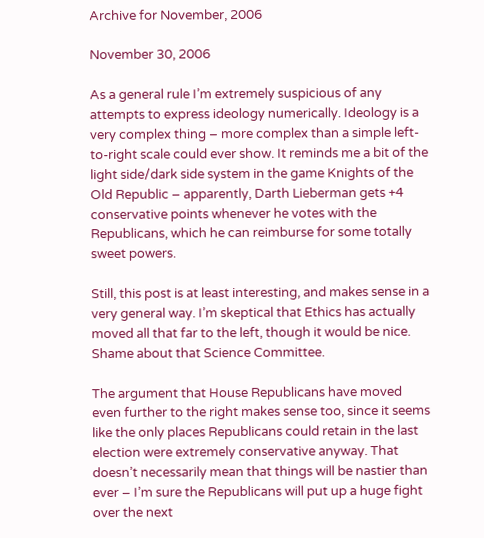Archive for November, 2006

November 30, 2006

As a general rule I’m extremely suspicious of any attempts to express ideology numerically. Ideology is a very complex thing – more complex than a simple left-to-right scale could ever show. It reminds me a bit of the light side/dark side system in the game Knights of the Old Republic – apparently, Darth Lieberman gets +4 conservative points whenever he votes with the Republicans, which he can reimburse for some totally sweet powers.

Still, this post is at least interesting, and makes sense in a very general way. I’m skeptical that Ethics has actually moved all that far to the left, though it would be nice. Shame about that Science Committee.

The argument that House Republicans have moved even further to the right makes sense too, since it seems like the only places Republicans could retain in the last election were extremely conservative anyway. That doesn’t necessarily mean that things will be nastier than ever – I’m sure the Republicans will put up a huge fight over the next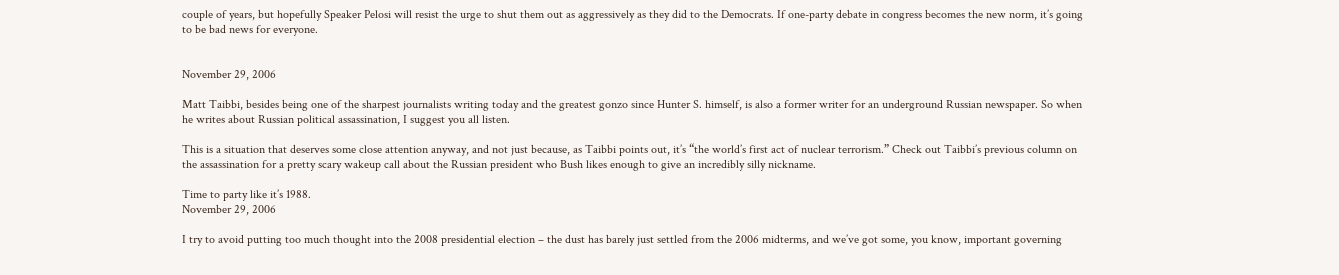couple of years, but hopefully Speaker Pelosi will resist the urge to shut them out as aggressively as they did to the Democrats. If one-party debate in congress becomes the new norm, it’s going to be bad news for everyone.


November 29, 2006

Matt Taibbi, besides being one of the sharpest journalists writing today and the greatest gonzo since Hunter S. himself, is also a former writer for an underground Russian newspaper. So when he writes about Russian political assassination, I suggest you all listen.

This is a situation that deserves some close attention anyway, and not just because, as Taibbi points out, it’s “the world’s first act of nuclear terrorism.” Check out Taibbi’s previous column on the assassination for a pretty scary wakeup call about the Russian president who Bush likes enough to give an incredibly silly nickname.

Time to party like it’s 1988.
November 29, 2006

I try to avoid putting too much thought into the 2008 presidential election – the dust has barely just settled from the 2006 midterms, and we’ve got some, you know, important governing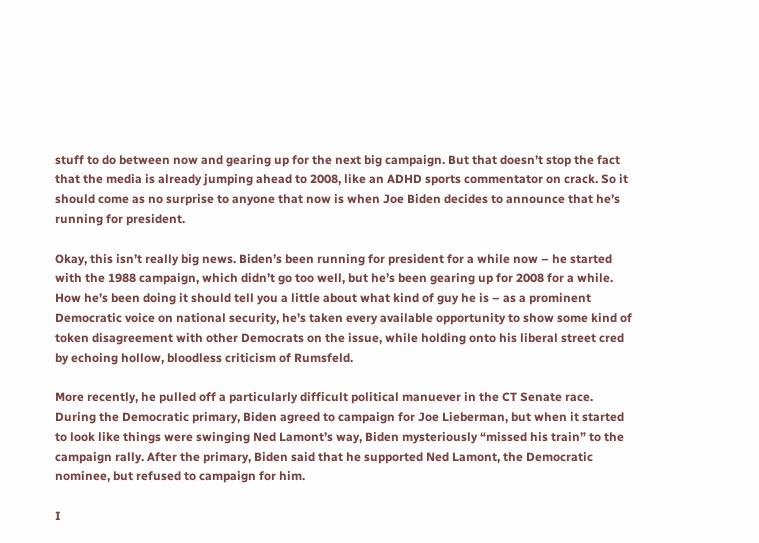stuff to do between now and gearing up for the next big campaign. But that doesn’t stop the fact that the media is already jumping ahead to 2008, like an ADHD sports commentator on crack. So it should come as no surprise to anyone that now is when Joe Biden decides to announce that he’s running for president.

Okay, this isn’t really big news. Biden’s been running for president for a while now – he started with the 1988 campaign, which didn’t go too well, but he’s been gearing up for 2008 for a while. How he’s been doing it should tell you a little about what kind of guy he is – as a prominent Democratic voice on national security, he’s taken every available opportunity to show some kind of token disagreement with other Democrats on the issue, while holding onto his liberal street cred by echoing hollow, bloodless criticism of Rumsfeld.

More recently, he pulled off a particularly difficult political manuever in the CT Senate race. During the Democratic primary, Biden agreed to campaign for Joe Lieberman, but when it started to look like things were swinging Ned Lamont’s way, Biden mysteriously “missed his train” to the campaign rally. After the primary, Biden said that he supported Ned Lamont, the Democratic nominee, but refused to campaign for him.

I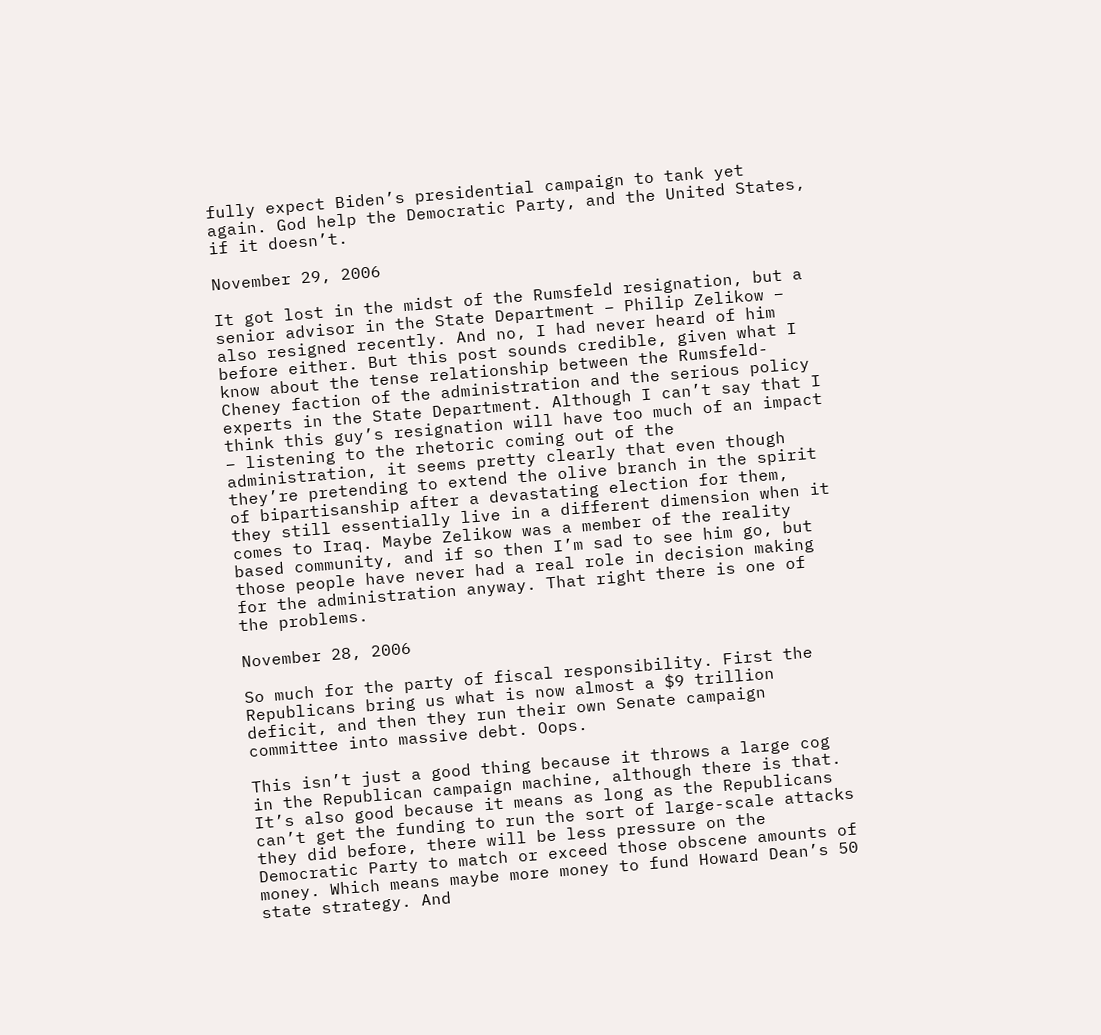fully expect Biden’s presidential campaign to tank yet again. God help the Democratic Party, and the United States, if it doesn’t.

November 29, 2006

It got lost in the midst of the Rumsfeld resignation, but a senior advisor in the State Department – Philip Zelikow – also resigned recently. And no, I had never heard of him before either. But this post sounds credible, given what I know about the tense relationship between the Rumsfeld-Cheney faction of the administration and the serious policy experts in the State Department. Although I can’t say that I think this guy’s resignation will have too much of an impact – listening to the rhetoric coming out of the administration, it seems pretty clearly that even though they’re pretending to extend the olive branch in the spirit of bipartisanship after a devastating election for them, they still essentially live in a different dimension when it comes to Iraq. Maybe Zelikow was a member of the reality based community, and if so then I’m sad to see him go, but those people have never had a real role in decision making for the administration anyway. That right there is one of the problems.

November 28, 2006

So much for the party of fiscal responsibility. First the Republicans bring us what is now almost a $9 trillion deficit, and then they run their own Senate campaign committee into massive debt. Oops.

This isn’t just a good thing because it throws a large cog in the Republican campaign machine, although there is that. It’s also good because it means as long as the Republicans can’t get the funding to run the sort of large-scale attacks they did before, there will be less pressure on the Democratic Party to match or exceed those obscene amounts of money. Which means maybe more money to fund Howard Dean’s 50 state strategy. And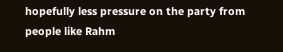hopefully less pressure on the party from people like Rahm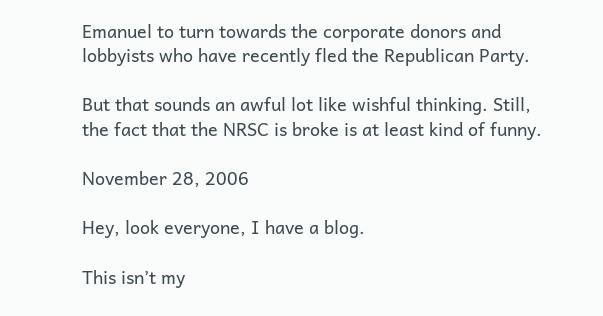Emanuel to turn towards the corporate donors and lobbyists who have recently fled the Republican Party.

But that sounds an awful lot like wishful thinking. Still, the fact that the NRSC is broke is at least kind of funny.

November 28, 2006

Hey, look everyone, I have a blog.

This isn’t my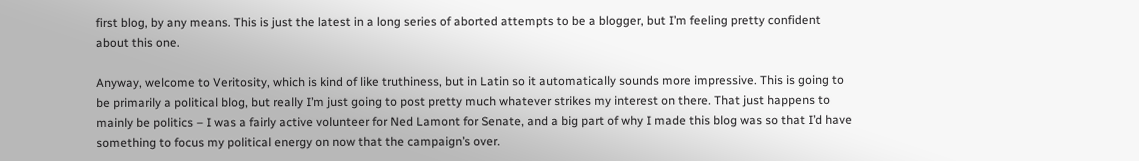first blog, by any means. This is just the latest in a long series of aborted attempts to be a blogger, but I’m feeling pretty confident about this one.

Anyway, welcome to Veritosity, which is kind of like truthiness, but in Latin so it automatically sounds more impressive. This is going to be primarily a political blog, but really I’m just going to post pretty much whatever strikes my interest on there. That just happens to mainly be politics – I was a fairly active volunteer for Ned Lamont for Senate, and a big part of why I made this blog was so that I’d have something to focus my political energy on now that the campaign’s over.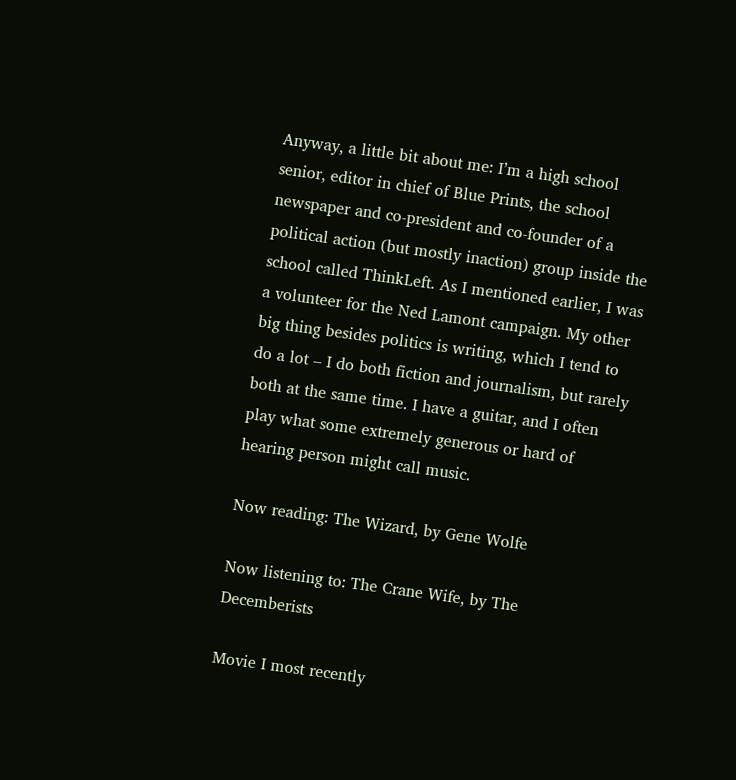Anyway, a little bit about me: I’m a high school senior, editor in chief of Blue Prints, the school newspaper and co-president and co-founder of a political action (but mostly inaction) group inside the school called ThinkLeft. As I mentioned earlier, I was a volunteer for the Ned Lamont campaign. My other big thing besides politics is writing, which I tend to do a lot – I do both fiction and journalism, but rarely both at the same time. I have a guitar, and I often play what some extremely generous or hard of hearing person might call music.

Now reading: The Wizard, by Gene Wolfe

Now listening to: The Crane Wife, by The Decemberists

Movie I most recently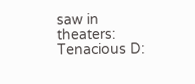saw in theaters: Tenacious D: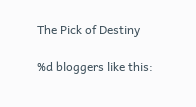The Pick of Destiny

%d bloggers like this: